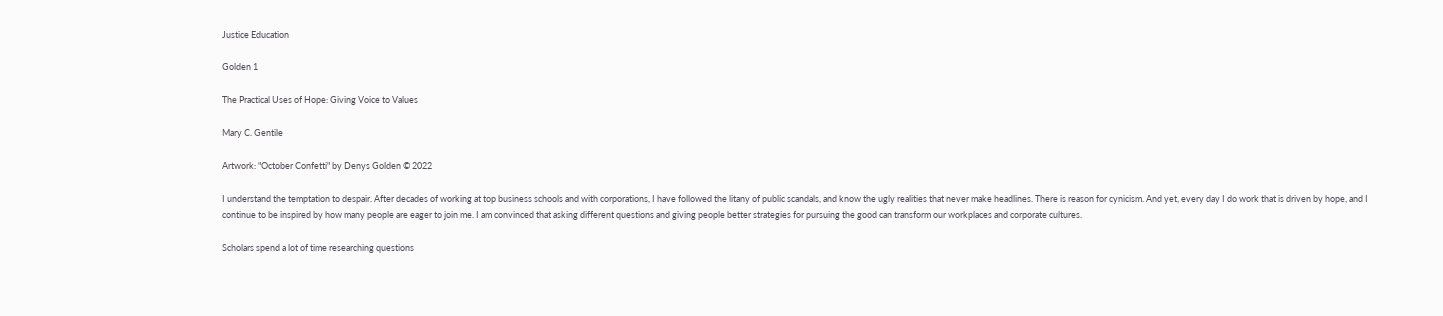Justice Education

Golden 1

The Practical Uses of Hope: Giving Voice to Values

Mary C. Gentile

Artwork: "October Confetti" by Denys Golden © 2022

I understand the temptation to despair. After decades of working at top business schools and with corporations, I have followed the litany of public scandals, and know the ugly realities that never make headlines. There is reason for cynicism. And yet, every day I do work that is driven by hope, and I continue to be inspired by how many people are eager to join me. I am convinced that asking different questions and giving people better strategies for pursuing the good can transform our workplaces and corporate cultures.

Scholars spend a lot of time researching questions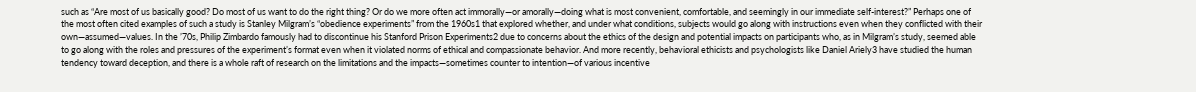such as “Are most of us basically good? Do most of us want to do the right thing? Or do we more often act immorally—or amorally—doing what is most convenient, comfortable, and seemingly in our immediate self-interest?” Perhaps one of the most often cited examples of such a study is Stanley Milgram’s “obedience experiments” from the 1960s1 that explored whether, and under what conditions, subjects would go along with instructions even when they conflicted with their own—assumed—values. In the ’70s, Philip Zimbardo famously had to discontinue his Stanford Prison Experiments2 due to concerns about the ethics of the design and potential impacts on participants who, as in Milgram’s study, seemed able to go along with the roles and pressures of the experiment’s format even when it violated norms of ethical and compassionate behavior. And more recently, behavioral ethicists and psychologists like Daniel Ariely3 have studied the human tendency toward deception, and there is a whole raft of research on the limitations and the impacts—sometimes counter to intention—of various incentive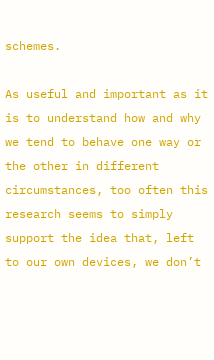schemes.

As useful and important as it is to understand how and why we tend to behave one way or the other in different circumstances, too often this research seems to simply support the idea that, left to our own devices, we don’t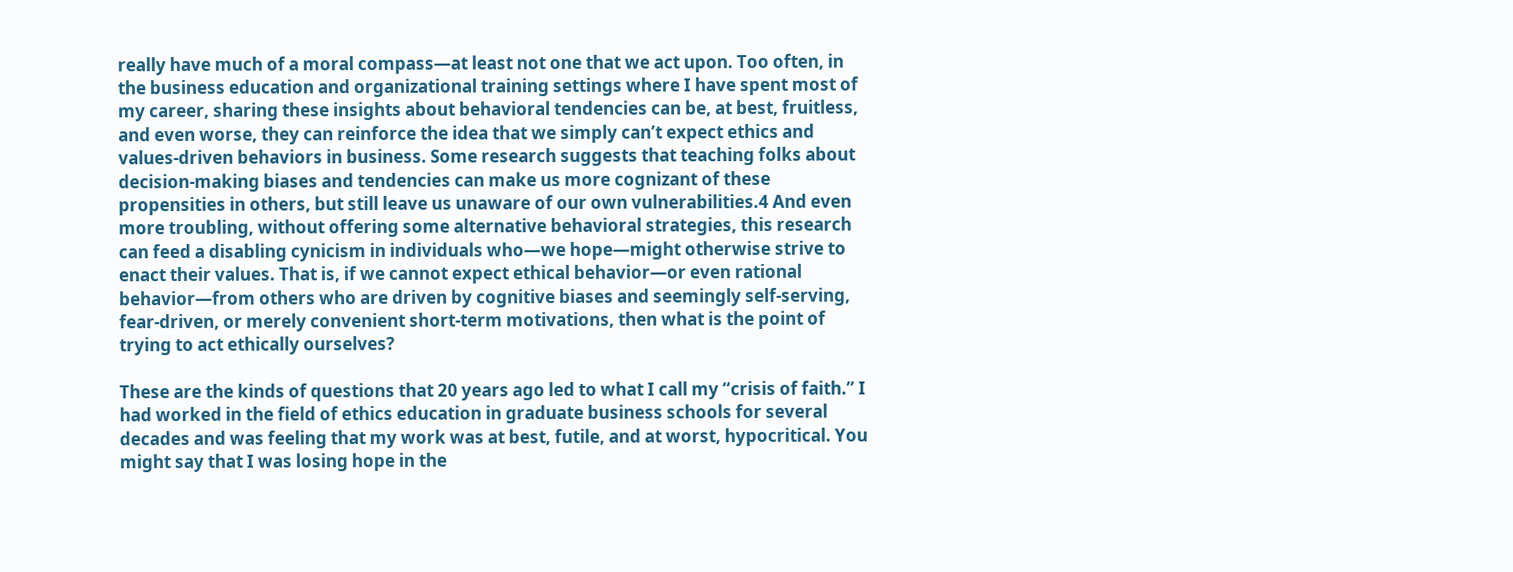really have much of a moral compass—at least not one that we act upon. Too often, in the business education and organizational training settings where I have spent most of my career, sharing these insights about behavioral tendencies can be, at best, fruitless, and even worse, they can reinforce the idea that we simply can’t expect ethics and values-driven behaviors in business. Some research suggests that teaching folks about decision-making biases and tendencies can make us more cognizant of these propensities in others, but still leave us unaware of our own vulnerabilities.4 And even more troubling, without offering some alternative behavioral strategies, this research can feed a disabling cynicism in individuals who—we hope—might otherwise strive to enact their values. That is, if we cannot expect ethical behavior—or even rational behavior—from others who are driven by cognitive biases and seemingly self-serving, fear-driven, or merely convenient short-term motivations, then what is the point of trying to act ethically ourselves?

These are the kinds of questions that 20 years ago led to what I call my “crisis of faith.” I had worked in the field of ethics education in graduate business schools for several decades and was feeling that my work was at best, futile, and at worst, hypocritical. You might say that I was losing hope in the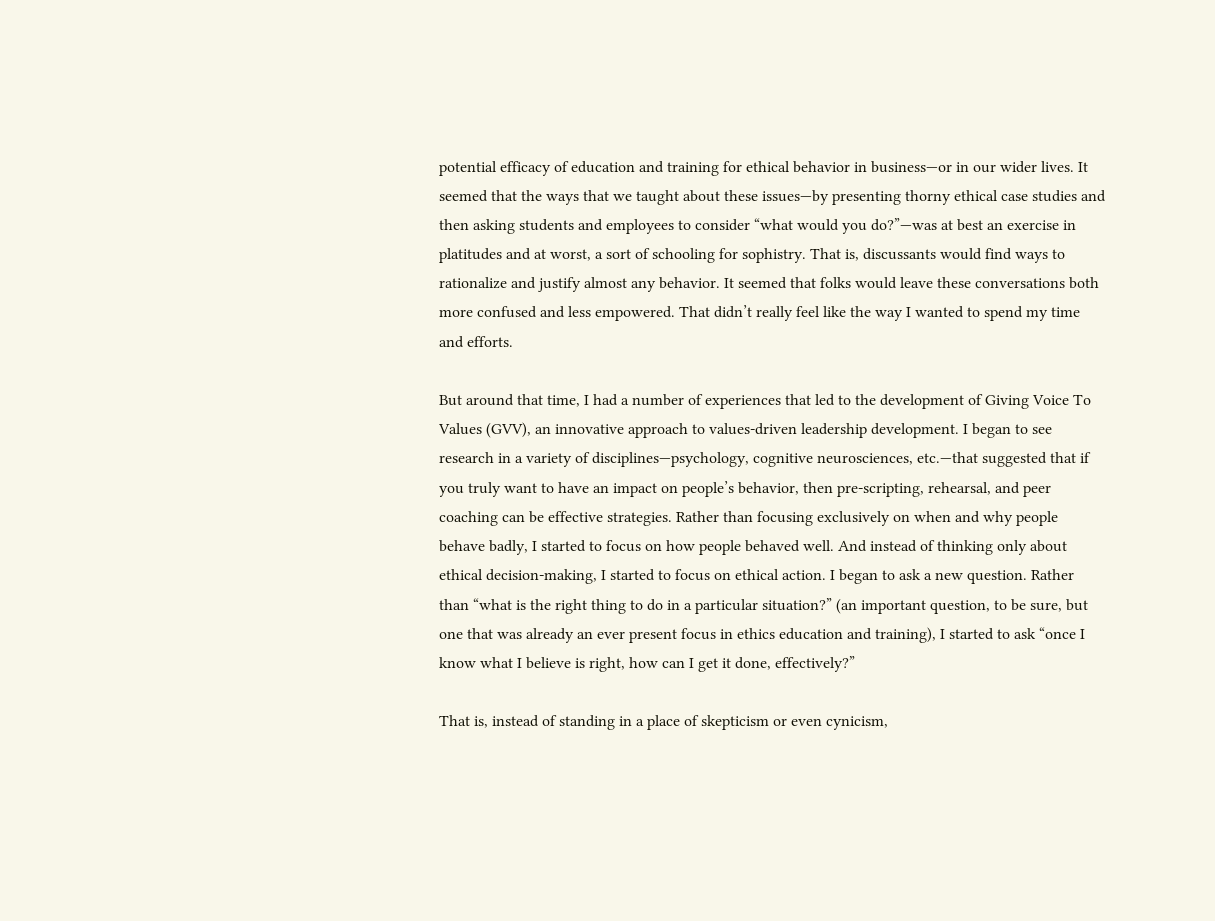potential efficacy of education and training for ethical behavior in business—or in our wider lives. It seemed that the ways that we taught about these issues—by presenting thorny ethical case studies and then asking students and employees to consider “what would you do?”—was at best an exercise in platitudes and at worst, a sort of schooling for sophistry. That is, discussants would find ways to rationalize and justify almost any behavior. It seemed that folks would leave these conversations both more confused and less empowered. That didn’t really feel like the way I wanted to spend my time and efforts.

But around that time, I had a number of experiences that led to the development of Giving Voice To Values (GVV), an innovative approach to values-driven leadership development. I began to see research in a variety of disciplines—psychology, cognitive neurosciences, etc.—that suggested that if you truly want to have an impact on people’s behavior, then pre-scripting, rehearsal, and peer coaching can be effective strategies. Rather than focusing exclusively on when and why people behave badly, I started to focus on how people behaved well. And instead of thinking only about ethical decision-making, I started to focus on ethical action. I began to ask a new question. Rather than “what is the right thing to do in a particular situation?” (an important question, to be sure, but one that was already an ever present focus in ethics education and training), I started to ask “once I know what I believe is right, how can I get it done, effectively?”

That is, instead of standing in a place of skepticism or even cynicism,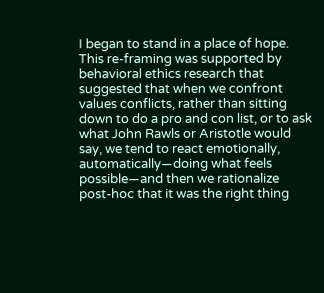I began to stand in a place of hope. This re-framing was supported by behavioral ethics research that suggested that when we confront values conflicts, rather than sitting down to do a pro and con list, or to ask what John Rawls or Aristotle would say, we tend to react emotionally, automatically—doing what feels possible—and then we rationalize post-hoc that it was the right thing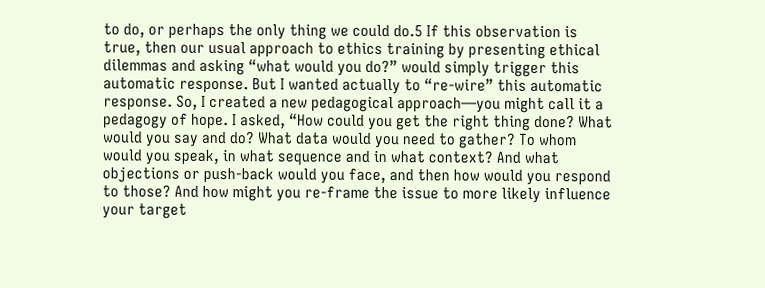to do, or perhaps the only thing we could do.5 If this observation is true, then our usual approach to ethics training by presenting ethical dilemmas and asking “what would you do?” would simply trigger this automatic response. But I wanted actually to “re-wire” this automatic response. So, I created a new pedagogical approach—you might call it a pedagogy of hope. I asked, “How could you get the right thing done? What would you say and do? What data would you need to gather? To whom would you speak, in what sequence and in what context? And what objections or push-back would you face, and then how would you respond to those? And how might you re-frame the issue to more likely influence your target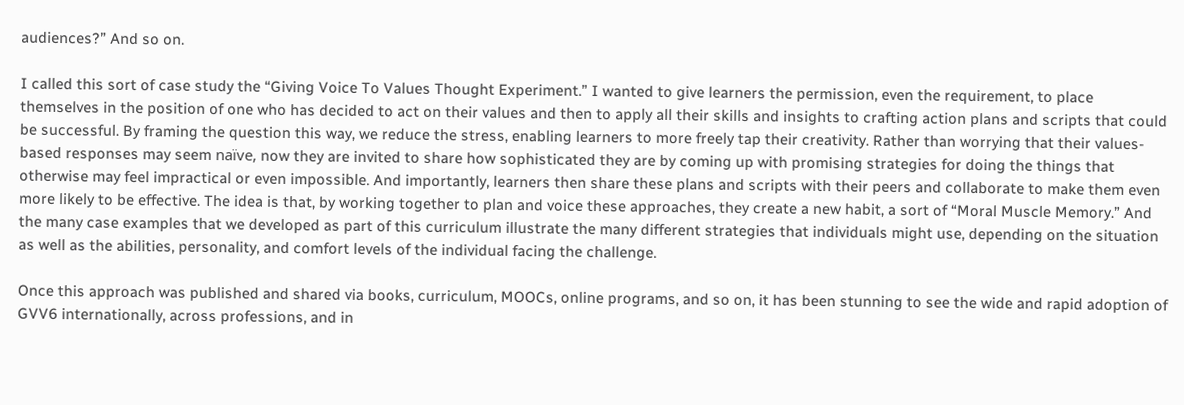audiences?” And so on.

I called this sort of case study the “Giving Voice To Values Thought Experiment.” I wanted to give learners the permission, even the requirement, to place themselves in the position of one who has decided to act on their values and then to apply all their skills and insights to crafting action plans and scripts that could be successful. By framing the question this way, we reduce the stress, enabling learners to more freely tap their creativity. Rather than worrying that their values-based responses may seem naïve, now they are invited to share how sophisticated they are by coming up with promising strategies for doing the things that otherwise may feel impractical or even impossible. And importantly, learners then share these plans and scripts with their peers and collaborate to make them even more likely to be effective. The idea is that, by working together to plan and voice these approaches, they create a new habit, a sort of “Moral Muscle Memory.” And the many case examples that we developed as part of this curriculum illustrate the many different strategies that individuals might use, depending on the situation as well as the abilities, personality, and comfort levels of the individual facing the challenge.

Once this approach was published and shared via books, curriculum, MOOCs, online programs, and so on, it has been stunning to see the wide and rapid adoption of GVV6 internationally, across professions, and in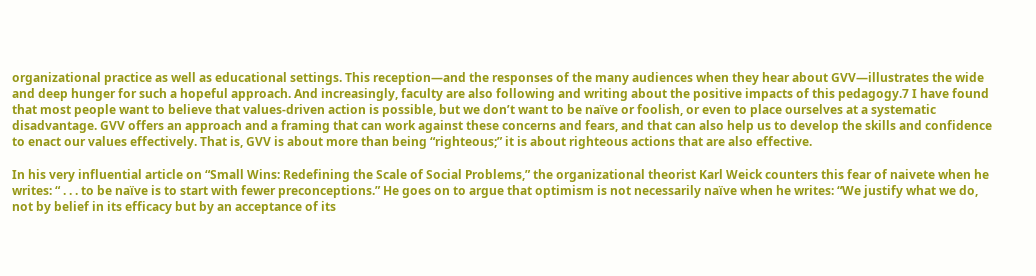organizational practice as well as educational settings. This reception—and the responses of the many audiences when they hear about GVV—illustrates the wide and deep hunger for such a hopeful approach. And increasingly, faculty are also following and writing about the positive impacts of this pedagogy.7 I have found that most people want to believe that values-driven action is possible, but we don’t want to be naïve or foolish, or even to place ourselves at a systematic disadvantage. GVV offers an approach and a framing that can work against these concerns and fears, and that can also help us to develop the skills and confidence to enact our values effectively. That is, GVV is about more than being “righteous;” it is about righteous actions that are also effective.

In his very influential article on “Small Wins: Redefining the Scale of Social Problems,” the organizational theorist Karl Weick counters this fear of naivete when he writes: “ . . . to be naïve is to start with fewer preconceptions.” He goes on to argue that optimism is not necessarily naïve when he writes: “We justify what we do, not by belief in its efficacy but by an acceptance of its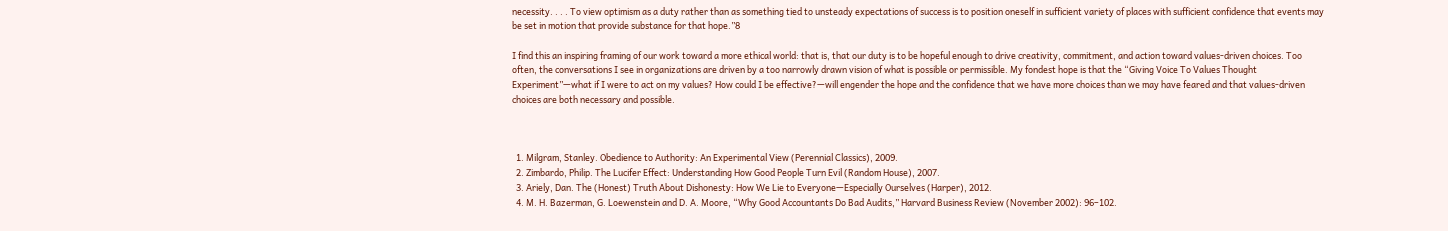necessity. . . . To view optimism as a duty rather than as something tied to unsteady expectations of success is to position oneself in sufficient variety of places with sufficient confidence that events may be set in motion that provide substance for that hope.”8

I find this an inspiring framing of our work toward a more ethical world: that is, that our duty is to be hopeful enough to drive creativity, commitment, and action toward values-driven choices. Too often, the conversations I see in organizations are driven by a too narrowly drawn vision of what is possible or permissible. My fondest hope is that the “Giving Voice To Values Thought Experiment”—what if I were to act on my values? How could I be effective?—will engender the hope and the confidence that we have more choices than we may have feared and that values-driven choices are both necessary and possible.



  1. Milgram, Stanley. Obedience to Authority: An Experimental View (Perennial Classics), 2009.
  2. Zimbardo, Philip. The Lucifer Effect: Understanding How Good People Turn Evil (Random House), 2007.
  3. Ariely, Dan. The (Honest) Truth About Dishonesty: How We Lie to Everyone—Especially Ourselves (Harper), 2012.
  4. M. H. Bazerman, G. Loewenstein and D. A. Moore, “Why Good Accountants Do Bad Audits,” Harvard Business Review (November 2002): 96–102.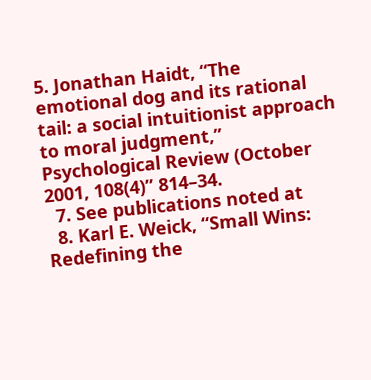5. Jonathan Haidt, “The emotional dog and its rational tail: a social intuitionist approach to moral judgment,” Psychological Review (October 2001, 108(4)” 814–34.
  7. See publications noted at
  8. Karl E. Weick, “Small Wins: Redefining the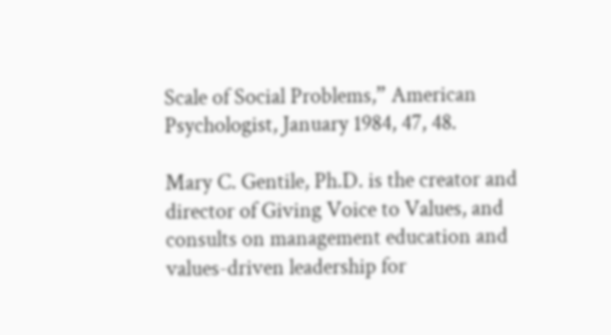Scale of Social Problems,” American Psychologist, January 1984, 47, 48.

Mary C. Gentile, Ph.D. is the creator and director of Giving Voice to Values, and consults on management education and values-driven leadership for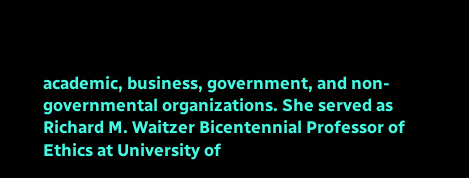academic, business, government, and non-governmental organizations. She served as Richard M. Waitzer Bicentennial Professor of Ethics at University of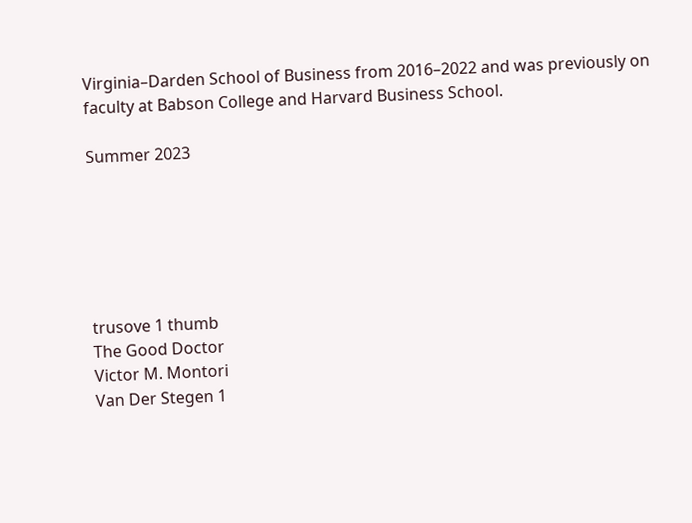Virginia–Darden School of Business from 2016–2022 and was previously on faculty at Babson College and Harvard Business School.

Summer 2023






trusove 1 thumb
The Good Doctor
Victor M. Montori
Van Der Stegen 1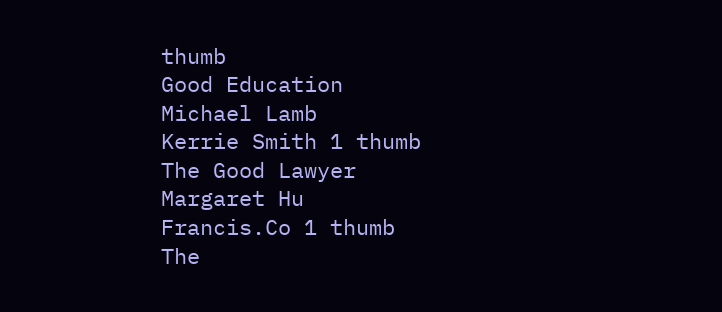thumb
Good Education
Michael Lamb
Kerrie Smith 1 thumb
The Good Lawyer
Margaret Hu
Francis.Co 1 thumb
The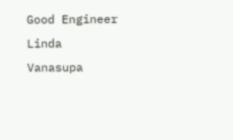Good Engineer
Linda Vanasupa